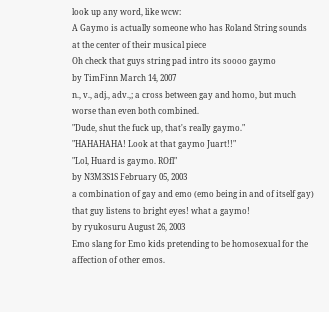look up any word, like wcw:
A Gaymo is actually someone who has Roland String sounds at the center of their musical piece
Oh check that guys string pad intro its soooo gaymo
by TimFinn March 14, 2007
n., v., adj., adv.,; a cross between gay and homo, but much worse than even both combined.
"Dude, shut the fuck up, that's really gaymo."
"HAHAHAHA! Look at that gaymo Juart!!"
"Lol, Huard is gaymo. ROfl"
by N3M3S1S February 05, 2003
a combination of gay and emo (emo being in and of itself gay)
that guy listens to bright eyes! what a gaymo!
by ryukosuru August 26, 2003
Emo slang for Emo kids pretending to be homosexual for the affection of other emos.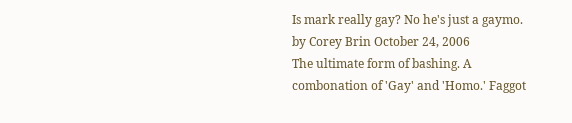Is mark really gay? No he's just a gaymo.
by Corey Brin October 24, 2006
The ultimate form of bashing. A combonation of 'Gay' and 'Homo.' Faggot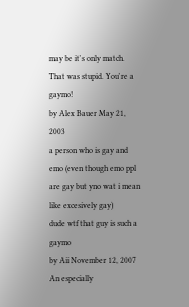may be it's only match.
That was stupid. You're a gaymo!
by Alex Bauer May 21, 2003
a person who is gay and emo (even though emo ppl are gay but yno wat i mean like excesively gay)
dude wtf that guy is such a gaymo
by Aii November 12, 2007
An especially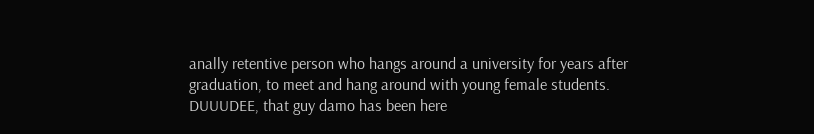anally retentive person who hangs around a university for years after graduation, to meet and hang around with young female students.
DUUUDEE, that guy damo has been here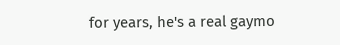for years, he's a real gaymo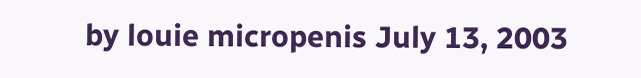by louie micropenis July 13, 2003